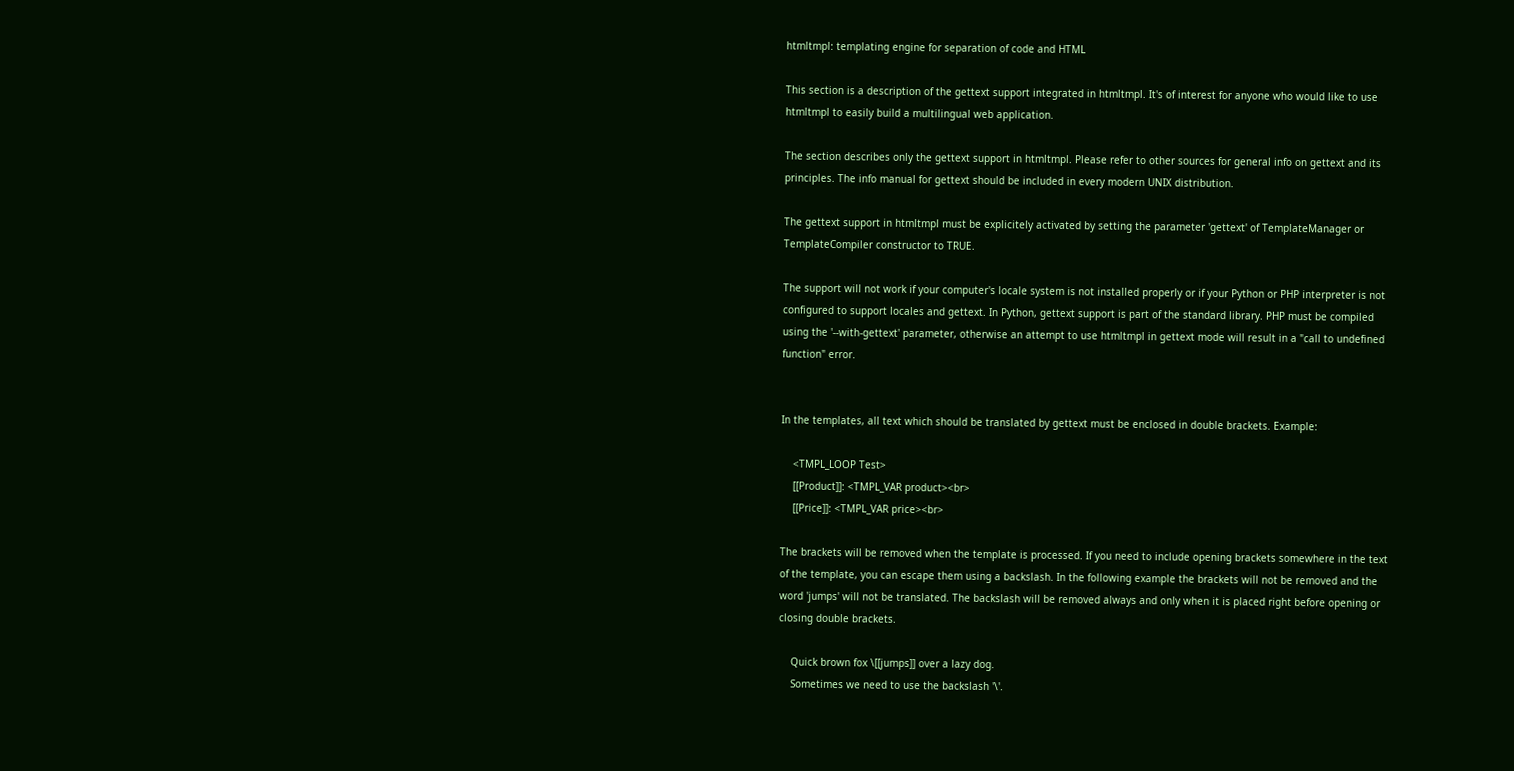htmltmpl: templating engine for separation of code and HTML

This section is a description of the gettext support integrated in htmltmpl. It's of interest for anyone who would like to use htmltmpl to easily build a multilingual web application.

The section describes only the gettext support in htmltmpl. Please refer to other sources for general info on gettext and its principles. The info manual for gettext should be included in every modern UNIX distribution.

The gettext support in htmltmpl must be explicitely activated by setting the parameter 'gettext' of TemplateManager or TemplateCompiler constructor to TRUE.

The support will not work if your computer's locale system is not installed properly or if your Python or PHP interpreter is not configured to support locales and gettext. In Python, gettext support is part of the standard library. PHP must be compiled using the '--with-gettext' parameter, otherwise an attempt to use htmltmpl in gettext mode will result in a "call to undefined function" error.


In the templates, all text which should be translated by gettext must be enclosed in double brackets. Example:

    <TMPL_LOOP Test>
    [[Product]]: <TMPL_VAR product><br>
    [[Price]]: <TMPL_VAR price><br>

The brackets will be removed when the template is processed. If you need to include opening brackets somewhere in the text of the template, you can escape them using a backslash. In the following example the brackets will not be removed and the word 'jumps' will not be translated. The backslash will be removed always and only when it is placed right before opening or closing double brackets.

    Quick brown fox \[[jumps]] over a lazy dog.
    Sometimes we need to use the backslash '\'.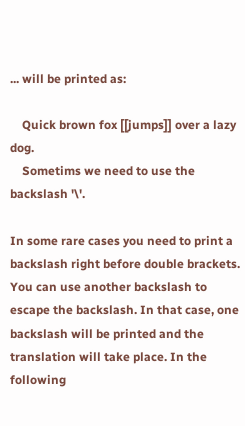... will be printed as:

    Quick brown fox [[jumps]] over a lazy dog.
    Sometims we need to use the backslash '\'.

In some rare cases you need to print a backslash right before double brackets. You can use another backslash to escape the backslash. In that case, one backslash will be printed and the translation will take place. In the following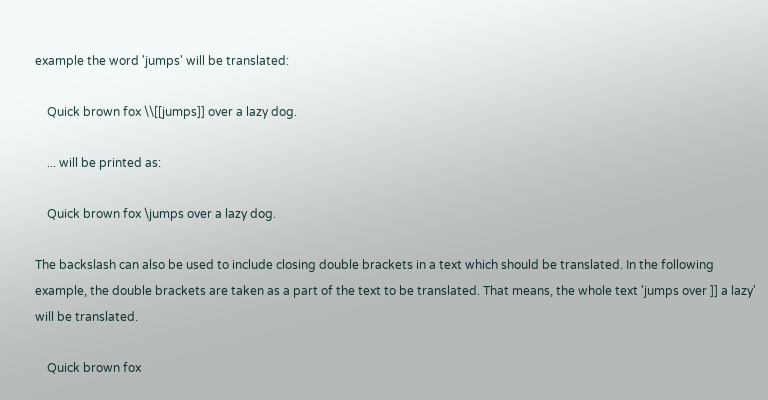example the word 'jumps' will be translated:

    Quick brown fox \\[[jumps]] over a lazy dog.

    ... will be printed as:

    Quick brown fox \jumps over a lazy dog.

The backslash can also be used to include closing double brackets in a text which should be translated. In the following example, the double brackets are taken as a part of the text to be translated. That means, the whole text 'jumps over ]] a lazy' will be translated.

    Quick brown fox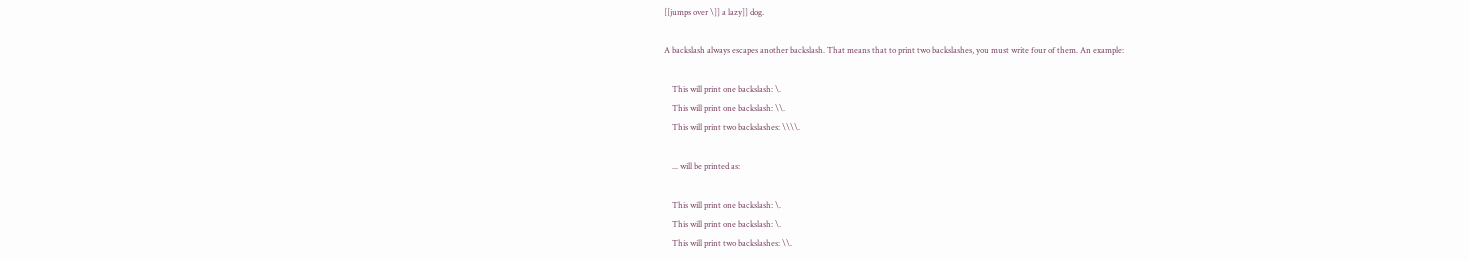[[jumps over \]] a lazy]] dog.

A backslash always escapes another backslash. That means that to print two backslashes, you must write four of them. An example:

    This will print one backslash: \.
    This will print one backslash: \\.
    This will print two backslashes: \\\\.

    ... will be printed as:

    This will print one backslash: \.
    This will print one backslash: \.
    This will print two backslashes: \\.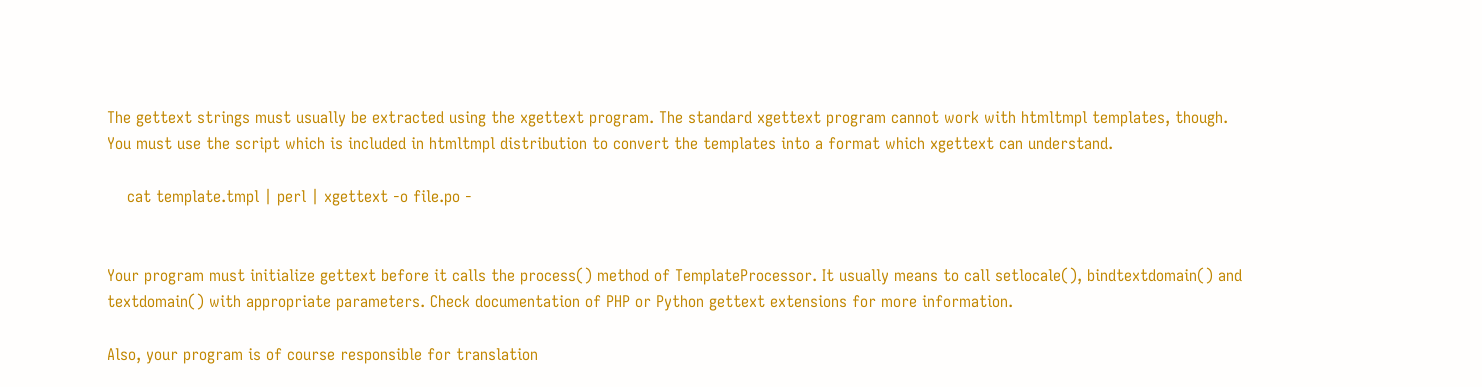The gettext strings must usually be extracted using the xgettext program. The standard xgettext program cannot work with htmltmpl templates, though. You must use the script which is included in htmltmpl distribution to convert the templates into a format which xgettext can understand.

    cat template.tmpl | perl | xgettext -o file.po -


Your program must initialize gettext before it calls the process() method of TemplateProcessor. It usually means to call setlocale(), bindtextdomain() and textdomain() with appropriate parameters. Check documentation of PHP or Python gettext extensions for more information.

Also, your program is of course responsible for translation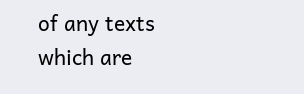of any texts which are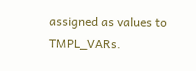assigned as values to TMPL_VARs.